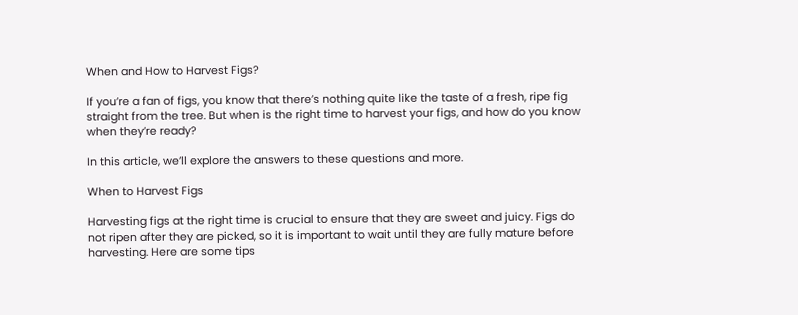When and How to Harvest Figs?

If you’re a fan of figs, you know that there’s nothing quite like the taste of a fresh, ripe fig straight from the tree. But when is the right time to harvest your figs, and how do you know when they’re ready?

In this article, we’ll explore the answers to these questions and more.

When to Harvest Figs

Harvesting figs at the right time is crucial to ensure that they are sweet and juicy. Figs do not ripen after they are picked, so it is important to wait until they are fully mature before harvesting. Here are some tips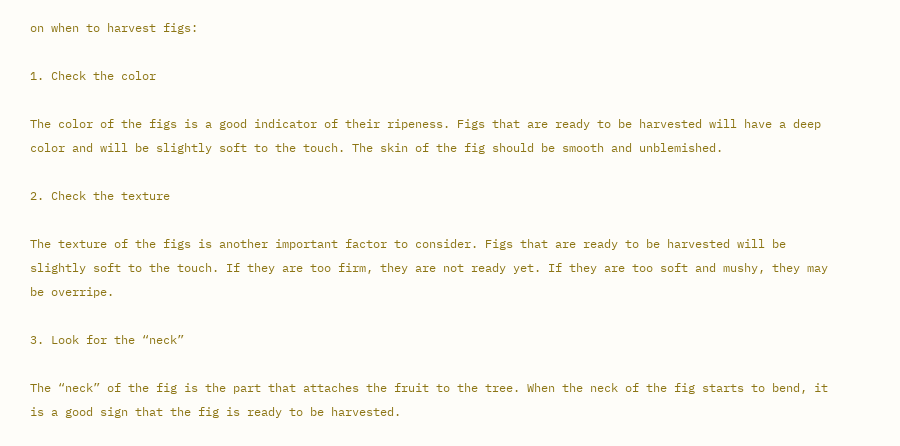on when to harvest figs:

1. Check the color

The color of the figs is a good indicator of their ripeness. Figs that are ready to be harvested will have a deep color and will be slightly soft to the touch. The skin of the fig should be smooth and unblemished.

2. Check the texture

The texture of the figs is another important factor to consider. Figs that are ready to be harvested will be slightly soft to the touch. If they are too firm, they are not ready yet. If they are too soft and mushy, they may be overripe.

3. Look for the “neck”

The “neck” of the fig is the part that attaches the fruit to the tree. When the neck of the fig starts to bend, it is a good sign that the fig is ready to be harvested.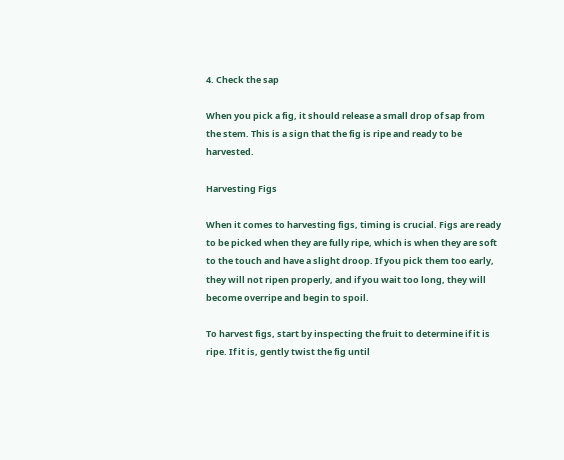4. Check the sap

When you pick a fig, it should release a small drop of sap from the stem. This is a sign that the fig is ripe and ready to be harvested.

Harvesting Figs

When it comes to harvesting figs, timing is crucial. Figs are ready to be picked when they are fully ripe, which is when they are soft to the touch and have a slight droop. If you pick them too early, they will not ripen properly, and if you wait too long, they will become overripe and begin to spoil.

To harvest figs, start by inspecting the fruit to determine if it is ripe. If it is, gently twist the fig until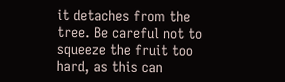it detaches from the tree. Be careful not to squeeze the fruit too hard, as this can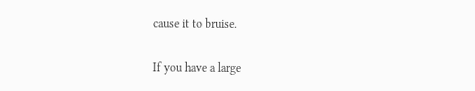cause it to bruise.

If you have a large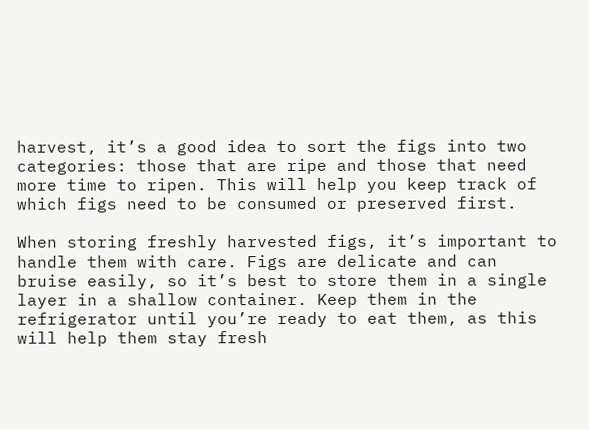harvest, it’s a good idea to sort the figs into two categories: those that are ripe and those that need more time to ripen. This will help you keep track of which figs need to be consumed or preserved first.

When storing freshly harvested figs, it’s important to handle them with care. Figs are delicate and can bruise easily, so it’s best to store them in a single layer in a shallow container. Keep them in the refrigerator until you’re ready to eat them, as this will help them stay fresh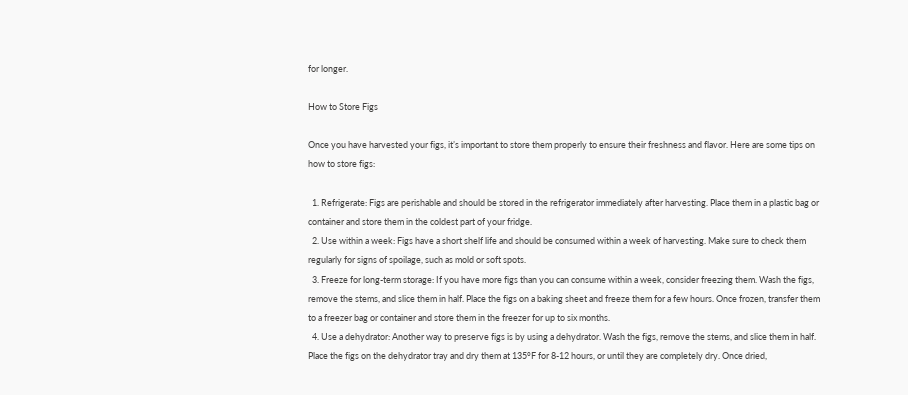for longer.

How to Store Figs

Once you have harvested your figs, it’s important to store them properly to ensure their freshness and flavor. Here are some tips on how to store figs:

  1. Refrigerate: Figs are perishable and should be stored in the refrigerator immediately after harvesting. Place them in a plastic bag or container and store them in the coldest part of your fridge.
  2. Use within a week: Figs have a short shelf life and should be consumed within a week of harvesting. Make sure to check them regularly for signs of spoilage, such as mold or soft spots.
  3. Freeze for long-term storage: If you have more figs than you can consume within a week, consider freezing them. Wash the figs, remove the stems, and slice them in half. Place the figs on a baking sheet and freeze them for a few hours. Once frozen, transfer them to a freezer bag or container and store them in the freezer for up to six months.
  4. Use a dehydrator: Another way to preserve figs is by using a dehydrator. Wash the figs, remove the stems, and slice them in half. Place the figs on the dehydrator tray and dry them at 135°F for 8-12 hours, or until they are completely dry. Once dried,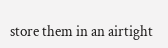store them in an airtight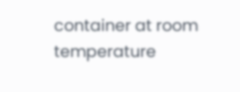container at room temperature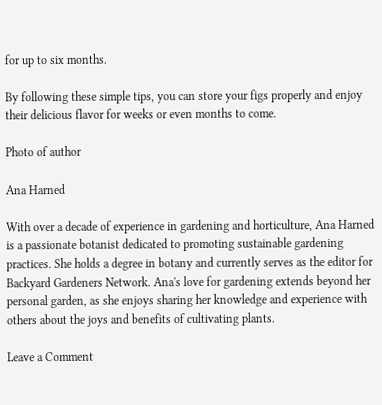for up to six months.

By following these simple tips, you can store your figs properly and enjoy their delicious flavor for weeks or even months to come.

Photo of author

Ana Harned

With over a decade of experience in gardening and horticulture, Ana Harned is a passionate botanist dedicated to promoting sustainable gardening practices. She holds a degree in botany and currently serves as the editor for Backyard Gardeners Network. Ana's love for gardening extends beyond her personal garden, as she enjoys sharing her knowledge and experience with others about the joys and benefits of cultivating plants.

Leave a Comment